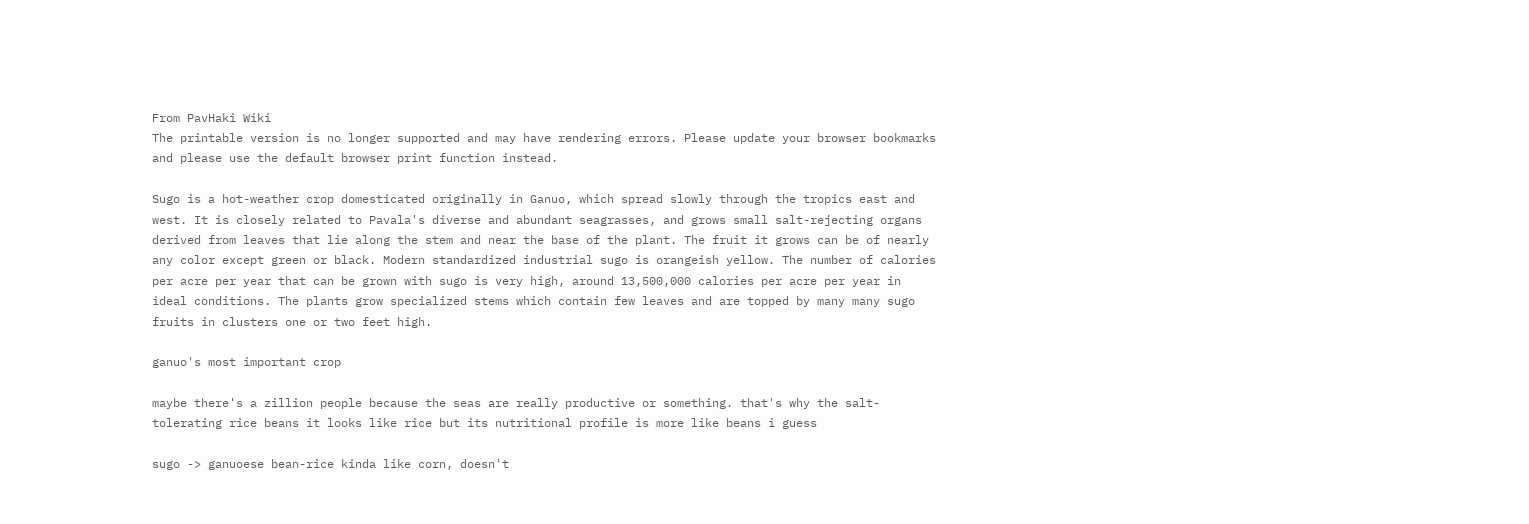From PavHaki Wiki
The printable version is no longer supported and may have rendering errors. Please update your browser bookmarks and please use the default browser print function instead.

Sugo is a hot-weather crop domesticated originally in Ganuo, which spread slowly through the tropics east and west. It is closely related to Pavala's diverse and abundant seagrasses, and grows small salt-rejecting organs derived from leaves that lie along the stem and near the base of the plant. The fruit it grows can be of nearly any color except green or black. Modern standardized industrial sugo is orangeish yellow. The number of calories per acre per year that can be grown with sugo is very high, around 13,500,000 calories per acre per year in ideal conditions. The plants grow specialized stems which contain few leaves and are topped by many many sugo fruits in clusters one or two feet high.

ganuo's most important crop

maybe there's a zillion people because the seas are really productive or something. that's why the salt-tolerating rice beans it looks like rice but its nutritional profile is more like beans i guess

sugo -> ganuoese bean-rice kinda like corn, doesn't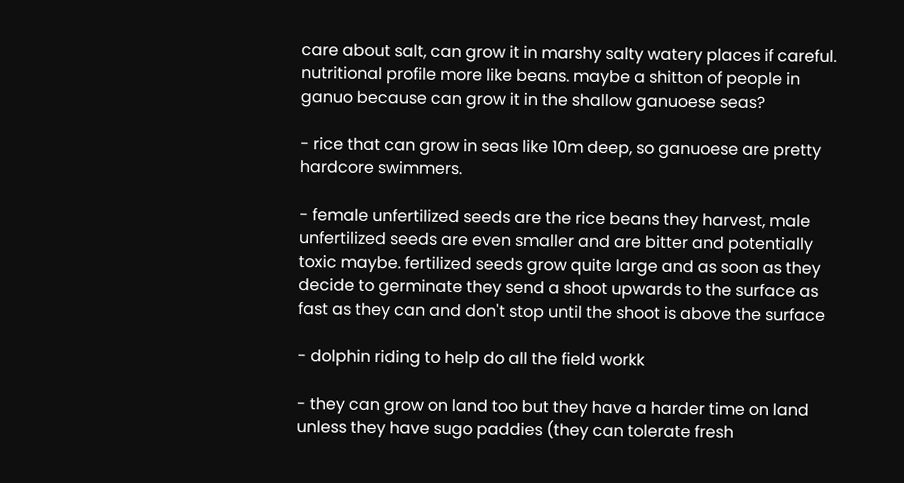care about salt, can grow it in marshy salty watery places if careful. nutritional profile more like beans. maybe a shitton of people in ganuo because can grow it in the shallow ganuoese seas?

- rice that can grow in seas like 10m deep, so ganuoese are pretty hardcore swimmers.

- female unfertilized seeds are the rice beans they harvest, male unfertilized seeds are even smaller and are bitter and potentially toxic maybe. fertilized seeds grow quite large and as soon as they decide to germinate they send a shoot upwards to the surface as fast as they can and don't stop until the shoot is above the surface

- dolphin riding to help do all the field workk

- they can grow on land too but they have a harder time on land unless they have sugo paddies (they can tolerate fresh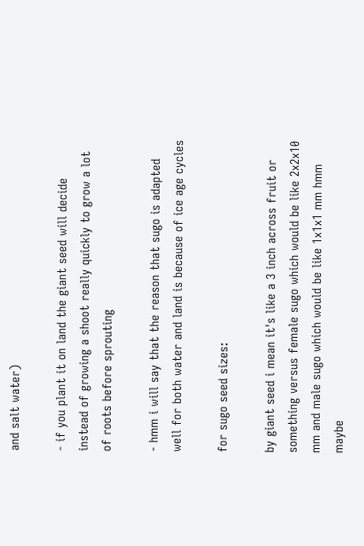and salt water)

- if you plant it on land the giant seed will decide instead of growing a shoot really quickly to grow a lot of roots before sprouting

- hmm i will say that the reason that sugo is adapted well for both water and land is because of ice age cycles

for sugo seed sizes:

by giant seed i mean it's like a 3 inch across fruit or something versus female sugo which would be like 2x2x10 mm and male sugo which would be like 1x1x1 mm hmm maybe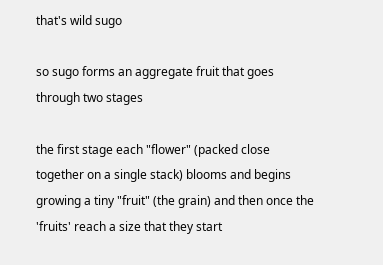that's wild sugo

so sugo forms an aggregate fruit that goes through two stages

the first stage each "flower" (packed close together on a single stack) blooms and begins growing a tiny "fruit" (the grain) and then once the 'fruits' reach a size that they start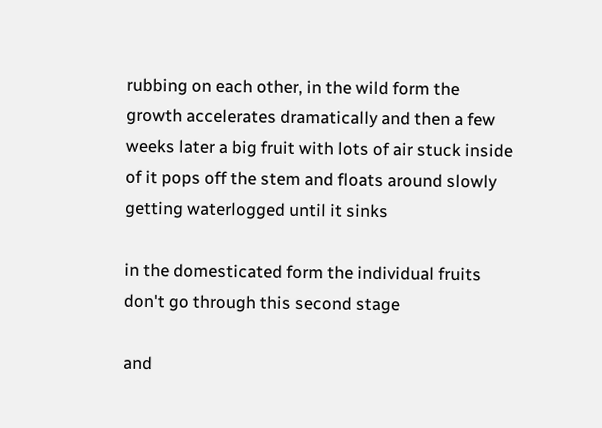rubbing on each other, in the wild form the growth accelerates dramatically and then a few weeks later a big fruit with lots of air stuck inside of it pops off the stem and floats around slowly getting waterlogged until it sinks

in the domesticated form the individual fruits don't go through this second stage

and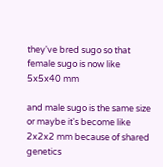they've bred sugo so that female sugo is now like 5x5x40 mm

and male sugo is the same size or maybe it's become like 2x2x2 mm because of shared genetics